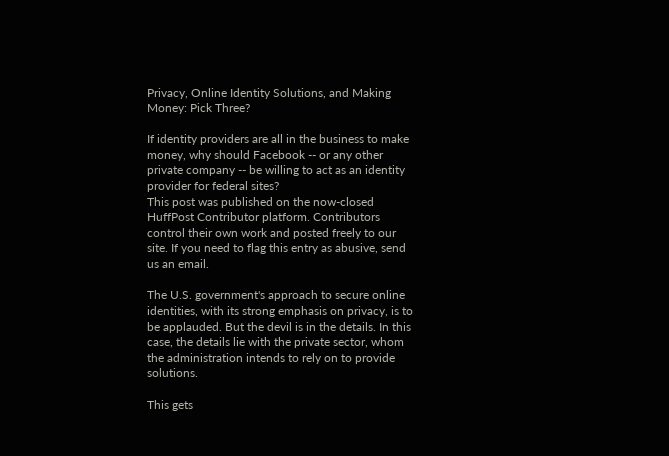Privacy, Online Identity Solutions, and Making Money: Pick Three?

If identity providers are all in the business to make money, why should Facebook -- or any other private company -- be willing to act as an identity provider for federal sites?
This post was published on the now-closed HuffPost Contributor platform. Contributors control their own work and posted freely to our site. If you need to flag this entry as abusive, send us an email.

The U.S. government's approach to secure online identities, with its strong emphasis on privacy, is to be applauded. But the devil is in the details. In this case, the details lie with the private sector, whom the administration intends to rely on to provide solutions.

This gets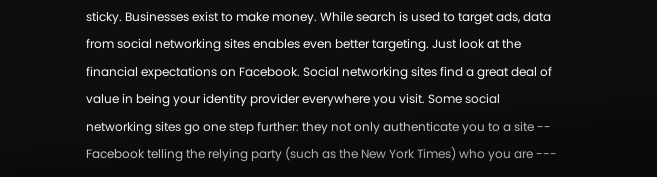sticky. Businesses exist to make money. While search is used to target ads, data from social networking sites enables even better targeting. Just look at the financial expectations on Facebook. Social networking sites find a great deal of value in being your identity provider everywhere you visit. Some social networking sites go one step further: they not only authenticate you to a site -- Facebook telling the relying party (such as the New York Times) who you are ---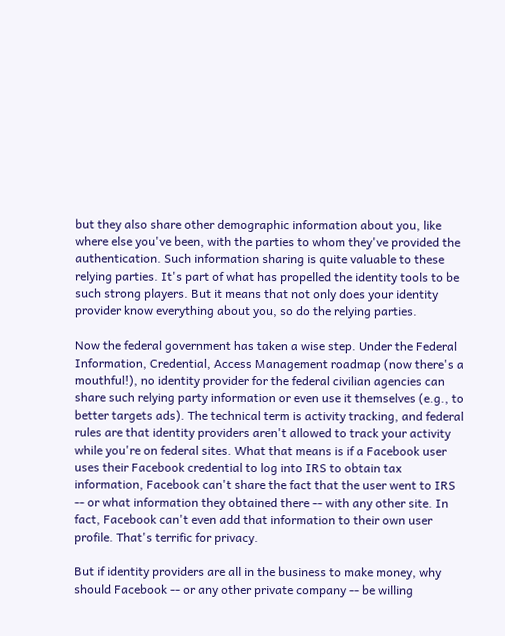but they also share other demographic information about you, like where else you've been, with the parties to whom they've provided the authentication. Such information sharing is quite valuable to these relying parties. It's part of what has propelled the identity tools to be such strong players. But it means that not only does your identity provider know everything about you, so do the relying parties.

Now the federal government has taken a wise step. Under the Federal Information, Credential, Access Management roadmap (now there's a mouthful!), no identity provider for the federal civilian agencies can share such relying party information or even use it themselves (e.g., to better targets ads). The technical term is activity tracking, and federal rules are that identity providers aren't allowed to track your activity while you're on federal sites. What that means is if a Facebook user uses their Facebook credential to log into IRS to obtain tax information, Facebook can't share the fact that the user went to IRS -- or what information they obtained there -- with any other site. In fact, Facebook can't even add that information to their own user profile. That's terrific for privacy.

But if identity providers are all in the business to make money, why should Facebook -- or any other private company -- be willing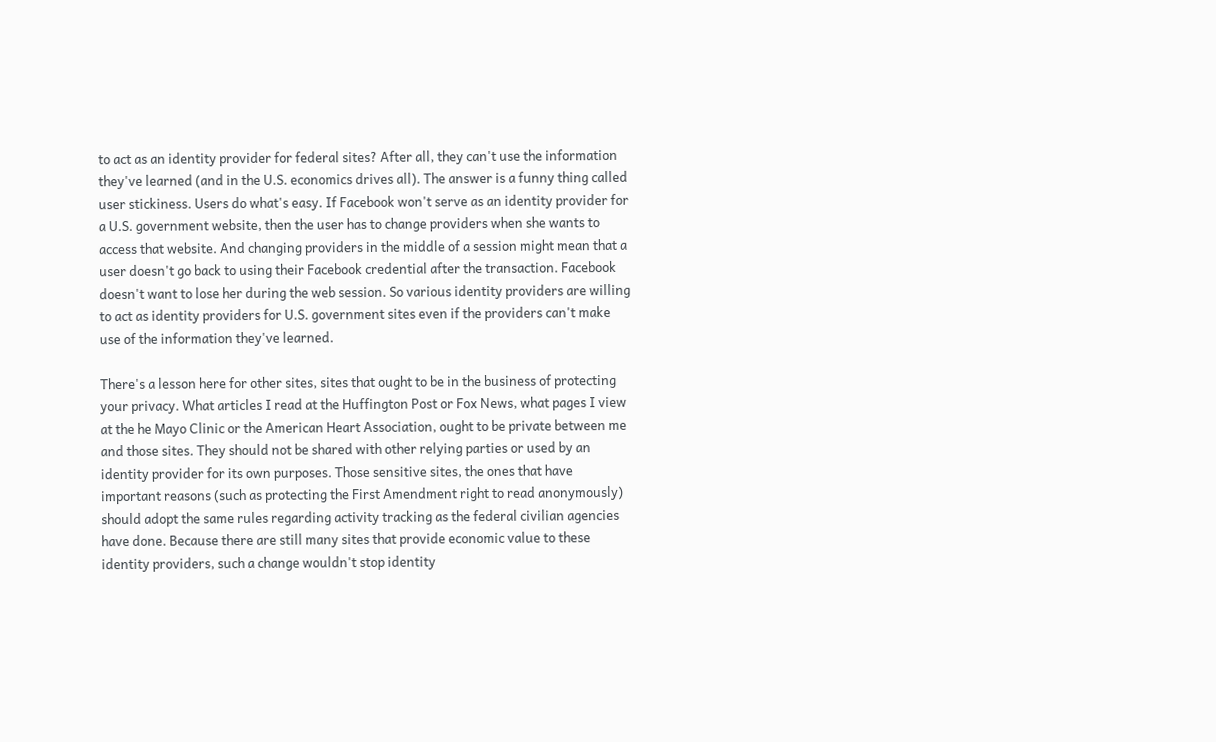to act as an identity provider for federal sites? After all, they can't use the information they've learned (and in the U.S. economics drives all). The answer is a funny thing called user stickiness. Users do what's easy. If Facebook won't serve as an identity provider for a U.S. government website, then the user has to change providers when she wants to access that website. And changing providers in the middle of a session might mean that a user doesn't go back to using their Facebook credential after the transaction. Facebook doesn't want to lose her during the web session. So various identity providers are willing to act as identity providers for U.S. government sites even if the providers can't make use of the information they've learned.

There's a lesson here for other sites, sites that ought to be in the business of protecting your privacy. What articles I read at the Huffington Post or Fox News, what pages I view at the he Mayo Clinic or the American Heart Association, ought to be private between me and those sites. They should not be shared with other relying parties or used by an identity provider for its own purposes. Those sensitive sites, the ones that have important reasons (such as protecting the First Amendment right to read anonymously) should adopt the same rules regarding activity tracking as the federal civilian agencies have done. Because there are still many sites that provide economic value to these identity providers, such a change wouldn't stop identity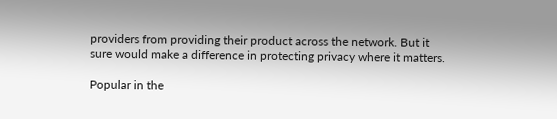providers from providing their product across the network. But it sure would make a difference in protecting privacy where it matters.

Popular in the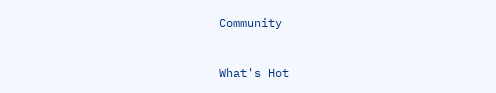Community


What's Hot